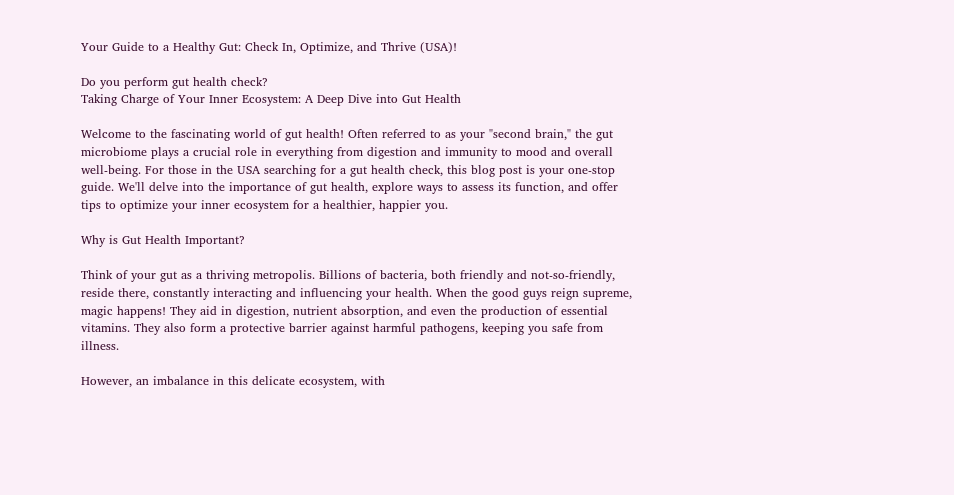Your Guide to a Healthy Gut: Check In, Optimize, and Thrive (USA)!

Do you perform gut health check?
Taking Charge of Your Inner Ecosystem: A Deep Dive into Gut Health

Welcome to the fascinating world of gut health! Often referred to as your "second brain," the gut microbiome plays a crucial role in everything from digestion and immunity to mood and overall well-being. For those in the USA searching for a gut health check, this blog post is your one-stop guide. We'll delve into the importance of gut health, explore ways to assess its function, and offer tips to optimize your inner ecosystem for a healthier, happier you.

Why is Gut Health Important?

Think of your gut as a thriving metropolis. Billions of bacteria, both friendly and not-so-friendly, reside there, constantly interacting and influencing your health. When the good guys reign supreme, magic happens! They aid in digestion, nutrient absorption, and even the production of essential vitamins. They also form a protective barrier against harmful pathogens, keeping you safe from illness.

However, an imbalance in this delicate ecosystem, with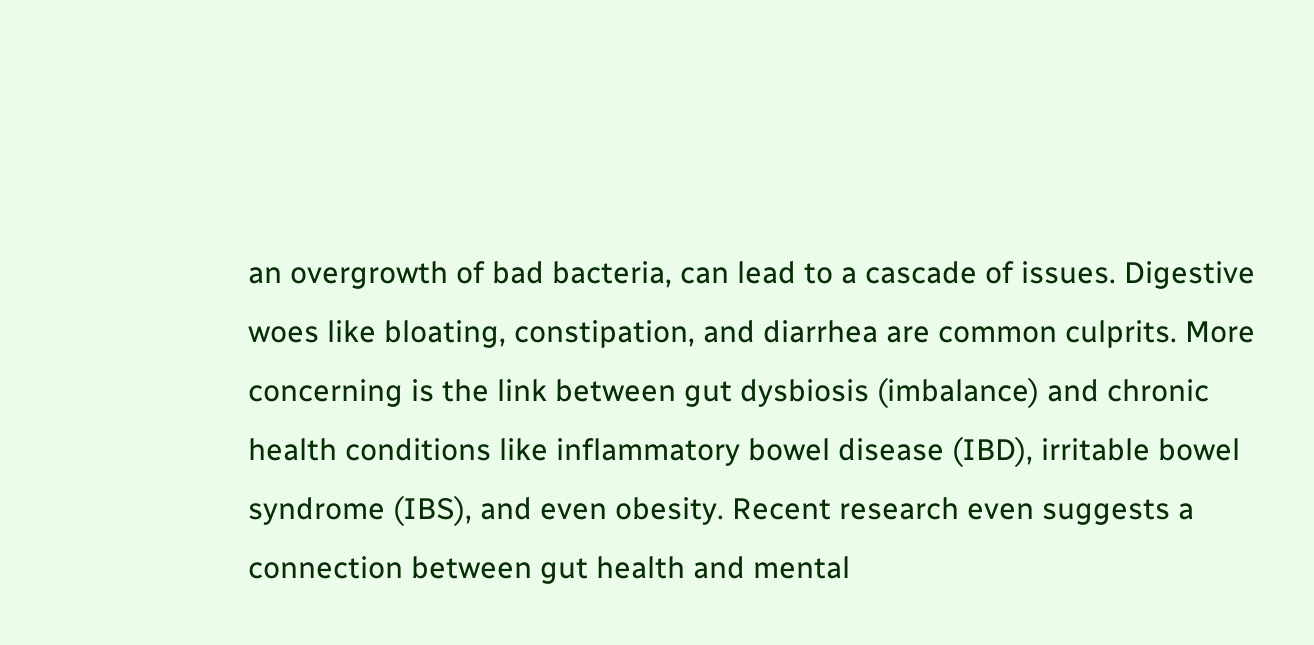an overgrowth of bad bacteria, can lead to a cascade of issues. Digestive woes like bloating, constipation, and diarrhea are common culprits. More concerning is the link between gut dysbiosis (imbalance) and chronic health conditions like inflammatory bowel disease (IBD), irritable bowel syndrome (IBS), and even obesity. Recent research even suggests a connection between gut health and mental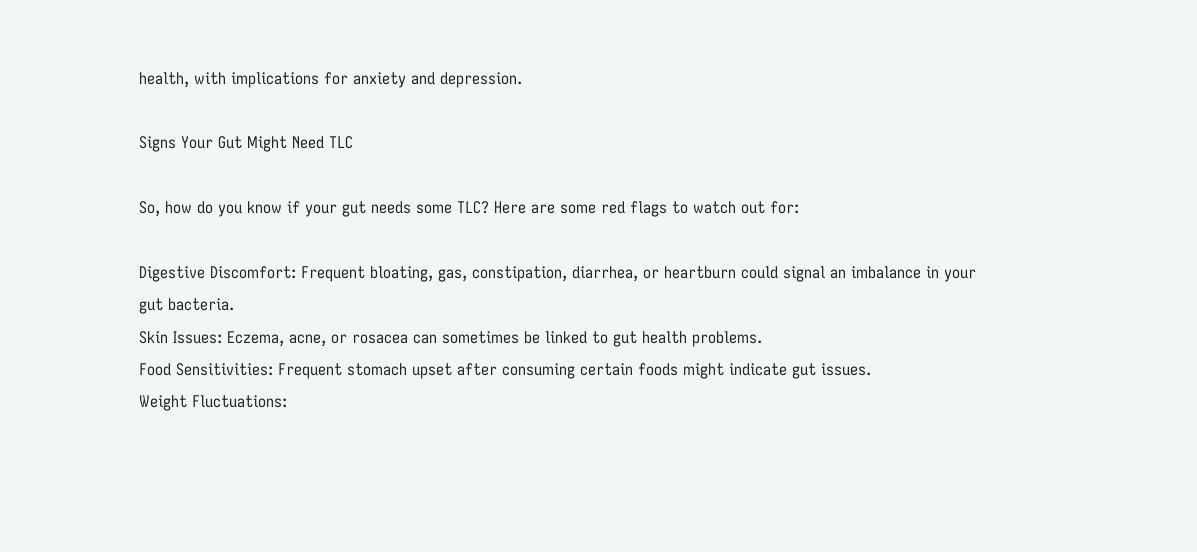health, with implications for anxiety and depression.

Signs Your Gut Might Need TLC

So, how do you know if your gut needs some TLC? Here are some red flags to watch out for:

Digestive Discomfort: Frequent bloating, gas, constipation, diarrhea, or heartburn could signal an imbalance in your gut bacteria.
Skin Issues: Eczema, acne, or rosacea can sometimes be linked to gut health problems.
Food Sensitivities: Frequent stomach upset after consuming certain foods might indicate gut issues.
Weight Fluctuations: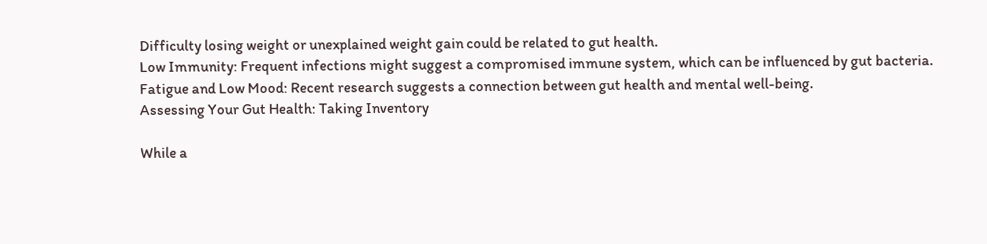Difficulty losing weight or unexplained weight gain could be related to gut health.
Low Immunity: Frequent infections might suggest a compromised immune system, which can be influenced by gut bacteria.
Fatigue and Low Mood: Recent research suggests a connection between gut health and mental well-being.
Assessing Your Gut Health: Taking Inventory

While a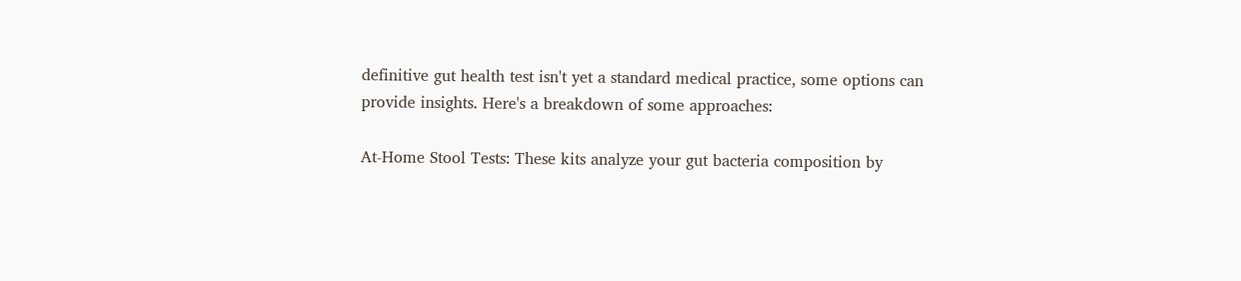definitive gut health test isn't yet a standard medical practice, some options can provide insights. Here's a breakdown of some approaches:

At-Home Stool Tests: These kits analyze your gut bacteria composition by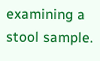examining a stool sample.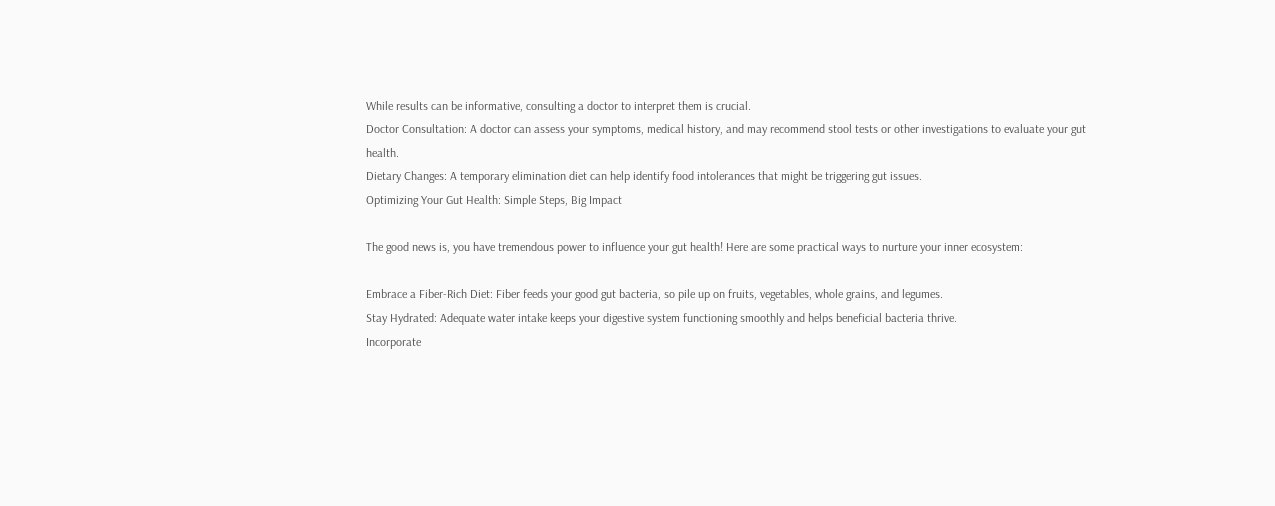While results can be informative, consulting a doctor to interpret them is crucial.
Doctor Consultation: A doctor can assess your symptoms, medical history, and may recommend stool tests or other investigations to evaluate your gut health.
Dietary Changes: A temporary elimination diet can help identify food intolerances that might be triggering gut issues.
Optimizing Your Gut Health: Simple Steps, Big Impact

The good news is, you have tremendous power to influence your gut health! Here are some practical ways to nurture your inner ecosystem:

Embrace a Fiber-Rich Diet: Fiber feeds your good gut bacteria, so pile up on fruits, vegetables, whole grains, and legumes.
Stay Hydrated: Adequate water intake keeps your digestive system functioning smoothly and helps beneficial bacteria thrive.
Incorporate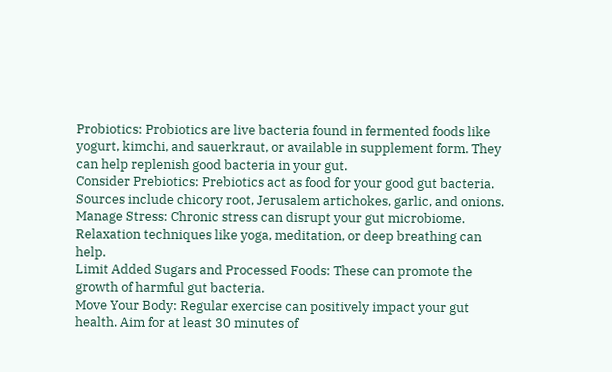Probiotics: Probiotics are live bacteria found in fermented foods like yogurt, kimchi, and sauerkraut, or available in supplement form. They can help replenish good bacteria in your gut.
Consider Prebiotics: Prebiotics act as food for your good gut bacteria. Sources include chicory root, Jerusalem artichokes, garlic, and onions.
Manage Stress: Chronic stress can disrupt your gut microbiome. Relaxation techniques like yoga, meditation, or deep breathing can help.
Limit Added Sugars and Processed Foods: These can promote the growth of harmful gut bacteria.
Move Your Body: Regular exercise can positively impact your gut health. Aim for at least 30 minutes of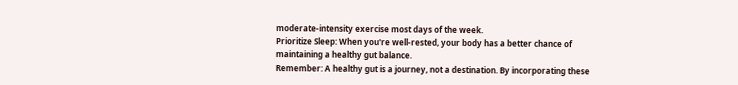moderate-intensity exercise most days of the week.
Prioritize Sleep: When you're well-rested, your body has a better chance of maintaining a healthy gut balance.
Remember: A healthy gut is a journey, not a destination. By incorporating these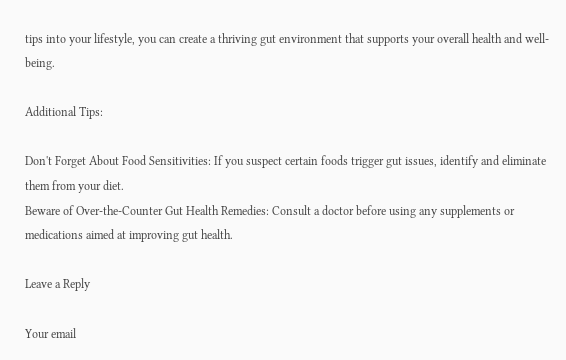tips into your lifestyle, you can create a thriving gut environment that supports your overall health and well-being.

Additional Tips:

Don't Forget About Food Sensitivities: If you suspect certain foods trigger gut issues, identify and eliminate them from your diet.
Beware of Over-the-Counter Gut Health Remedies: Consult a doctor before using any supplements or medications aimed at improving gut health.

Leave a Reply

Your email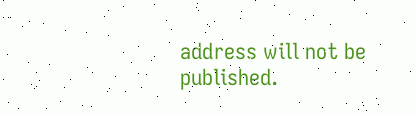address will not be published.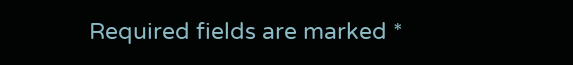Required fields are marked *